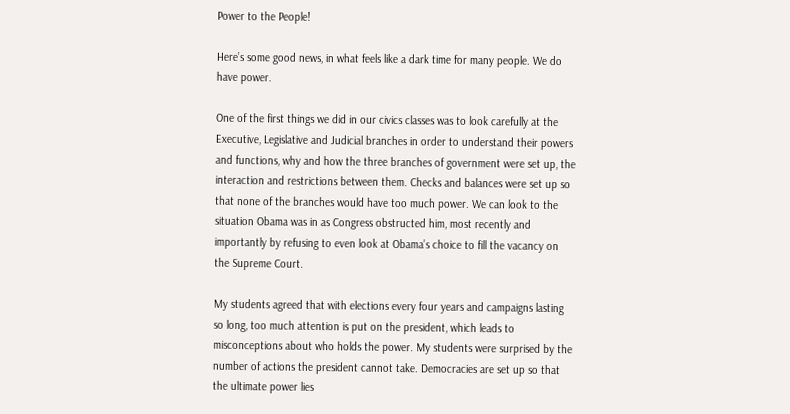Power to the People!

Here’s some good news, in what feels like a dark time for many people. We do have power.

One of the first things we did in our civics classes was to look carefully at the Executive, Legislative and Judicial branches in order to understand their powers and functions, why and how the three branches of government were set up, the interaction and restrictions between them. Checks and balances were set up so that none of the branches would have too much power. We can look to the situation Obama was in as Congress obstructed him, most recently and importantly by refusing to even look at Obama’s choice to fill the vacancy on the Supreme Court.

My students agreed that with elections every four years and campaigns lasting so long, too much attention is put on the president, which leads to misconceptions about who holds the power. My students were surprised by the number of actions the president cannot take. Democracies are set up so that the ultimate power lies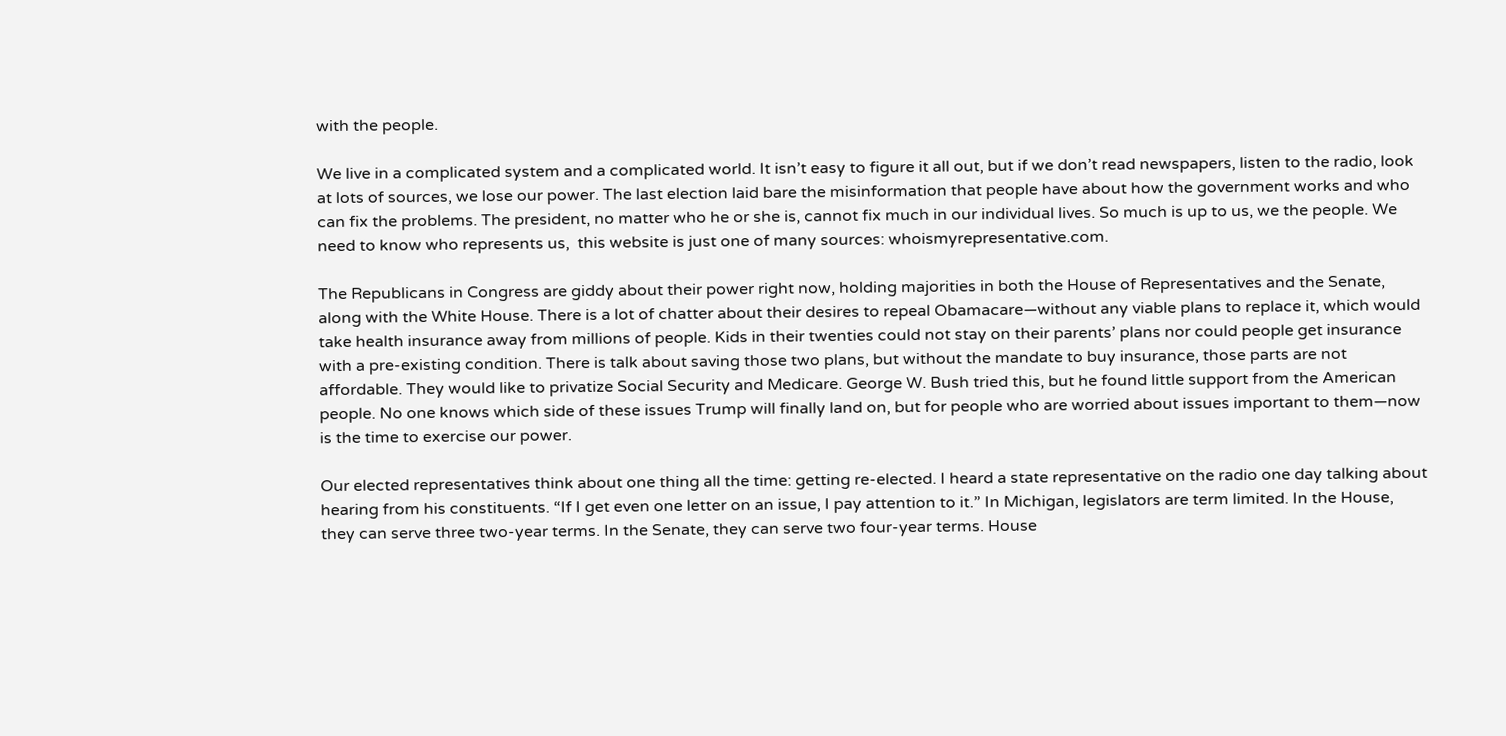with the people.

We live in a complicated system and a complicated world. It isn’t easy to figure it all out, but if we don’t read newspapers, listen to the radio, look at lots of sources, we lose our power. The last election laid bare the misinformation that people have about how the government works and who can fix the problems. The president, no matter who he or she is, cannot fix much in our individual lives. So much is up to us, we the people. We need to know who represents us,  this website is just one of many sources: whoismyrepresentative.com.

The Republicans in Congress are giddy about their power right now, holding majorities in both the House of Representatives and the Senate, along with the White House. There is a lot of chatter about their desires to repeal Obamacare—without any viable plans to replace it, which would take health insurance away from millions of people. Kids in their twenties could not stay on their parents’ plans nor could people get insurance with a pre-existing condition. There is talk about saving those two plans, but without the mandate to buy insurance, those parts are not affordable. They would like to privatize Social Security and Medicare. George W. Bush tried this, but he found little support from the American people. No one knows which side of these issues Trump will finally land on, but for people who are worried about issues important to them—now is the time to exercise our power.

Our elected representatives think about one thing all the time: getting re-elected. I heard a state representative on the radio one day talking about hearing from his constituents. “If I get even one letter on an issue, I pay attention to it.” In Michigan, legislators are term limited. In the House, they can serve three two-year terms. In the Senate, they can serve two four-year terms. House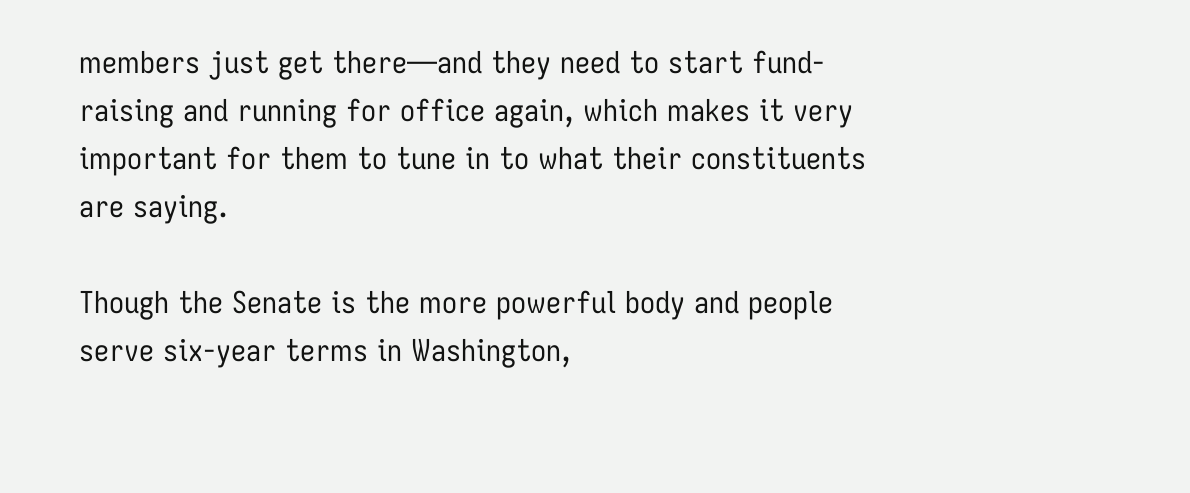members just get there—and they need to start fund-raising and running for office again, which makes it very important for them to tune in to what their constituents are saying.

Though the Senate is the more powerful body and people serve six-year terms in Washington,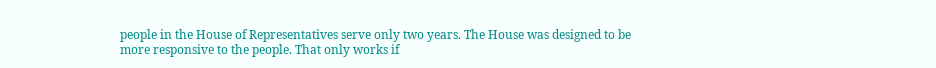people in the House of Representatives serve only two years. The House was designed to be more responsive to the people. That only works if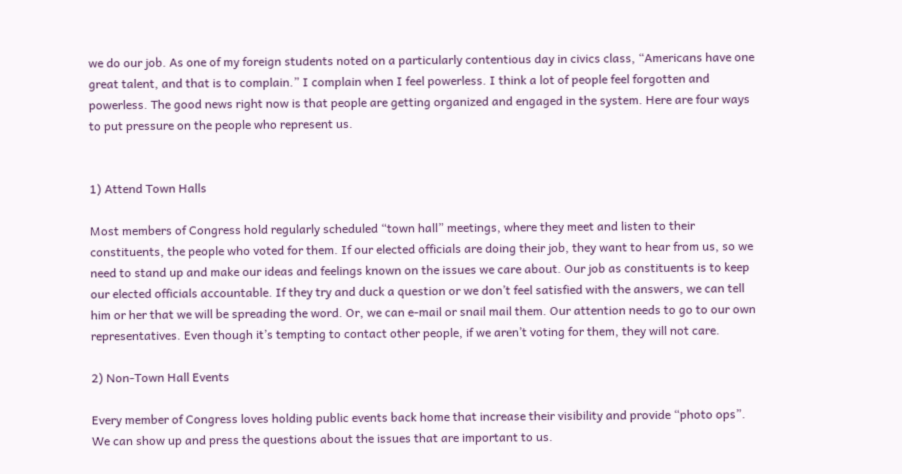we do our job. As one of my foreign students noted on a particularly contentious day in civics class, “Americans have one great talent, and that is to complain.” I complain when I feel powerless. I think a lot of people feel forgotten and powerless. The good news right now is that people are getting organized and engaged in the system. Here are four ways to put pressure on the people who represent us.


1) Attend Town Halls

Most members of Congress hold regularly scheduled “town hall” meetings, where they meet and listen to their constituents, the people who voted for them. If our elected officials are doing their job, they want to hear from us, so we need to stand up and make our ideas and feelings known on the issues we care about. Our job as constituents is to keep our elected officials accountable. If they try and duck a question or we don’t feel satisfied with the answers, we can tell him or her that we will be spreading the word. Or, we can e-mail or snail mail them. Our attention needs to go to our own representatives. Even though it’s tempting to contact other people, if we aren’t voting for them, they will not care.

2) Non-Town Hall Events

Every member of Congress loves holding public events back home that increase their visibility and provide “photo ops”. We can show up and press the questions about the issues that are important to us.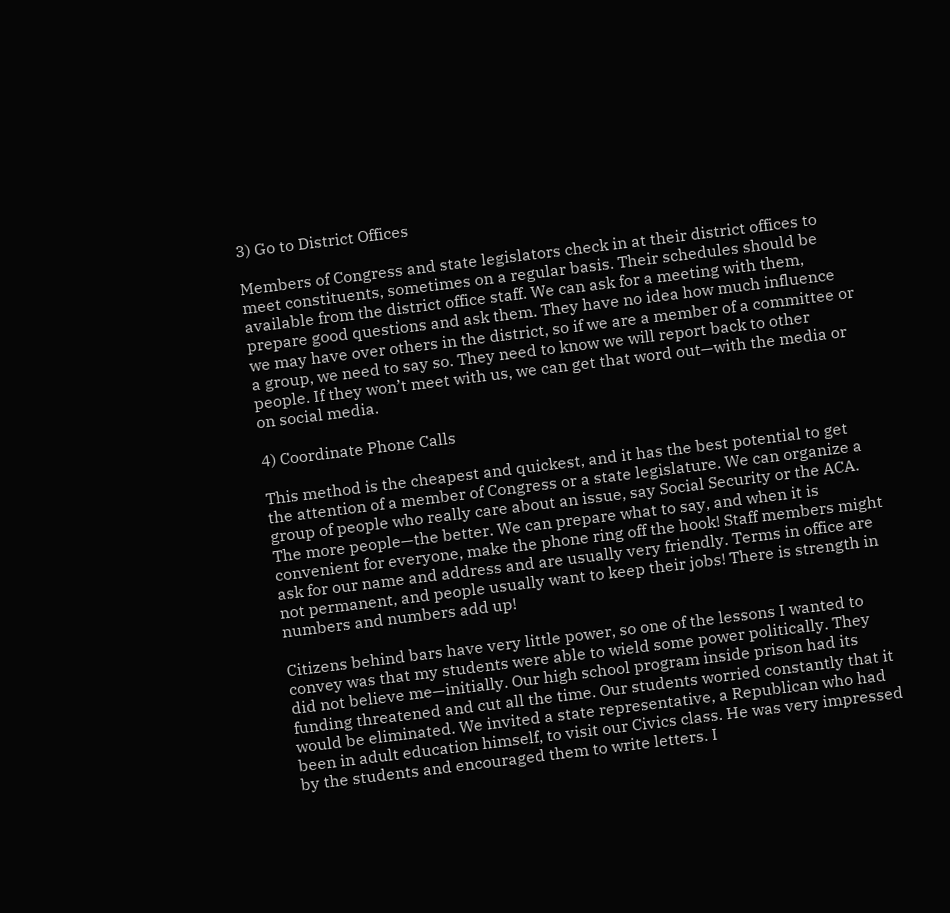3) Go to District Offices

Members of Congress and state legislators check in at their district offices to meet constituents, sometimes on a regular basis. Their schedules should be available from the district office staff. We can ask for a meeting with them, prepare good questions and ask them. They have no idea how much influence we may have over others in the district, so if we are a member of a committee or a group, we need to say so. They need to know we will report back to other people. If they won’t meet with us, we can get that word out—with the media or on social media.

4) Coordinate Phone Calls

This method is the cheapest and quickest, and it has the best potential to get the attention of a member of Congress or a state legislature. We can organize a group of people who really care about an issue, say Social Security or the ACA. The more people—the better. We can prepare what to say, and when it is convenient for everyone, make the phone ring off the hook! Staff members might ask for our name and address and are usually very friendly. Terms in office are not permanent, and people usually want to keep their jobs! There is strength in numbers and numbers add up!

Citizens behind bars have very little power, so one of the lessons I wanted to convey was that my students were able to wield some power politically. They did not believe me—initially. Our high school program inside prison had its funding threatened and cut all the time. Our students worried constantly that it would be eliminated. We invited a state representative, a Republican who had been in adult education himself, to visit our Civics class. He was very impressed by the students and encouraged them to write letters. I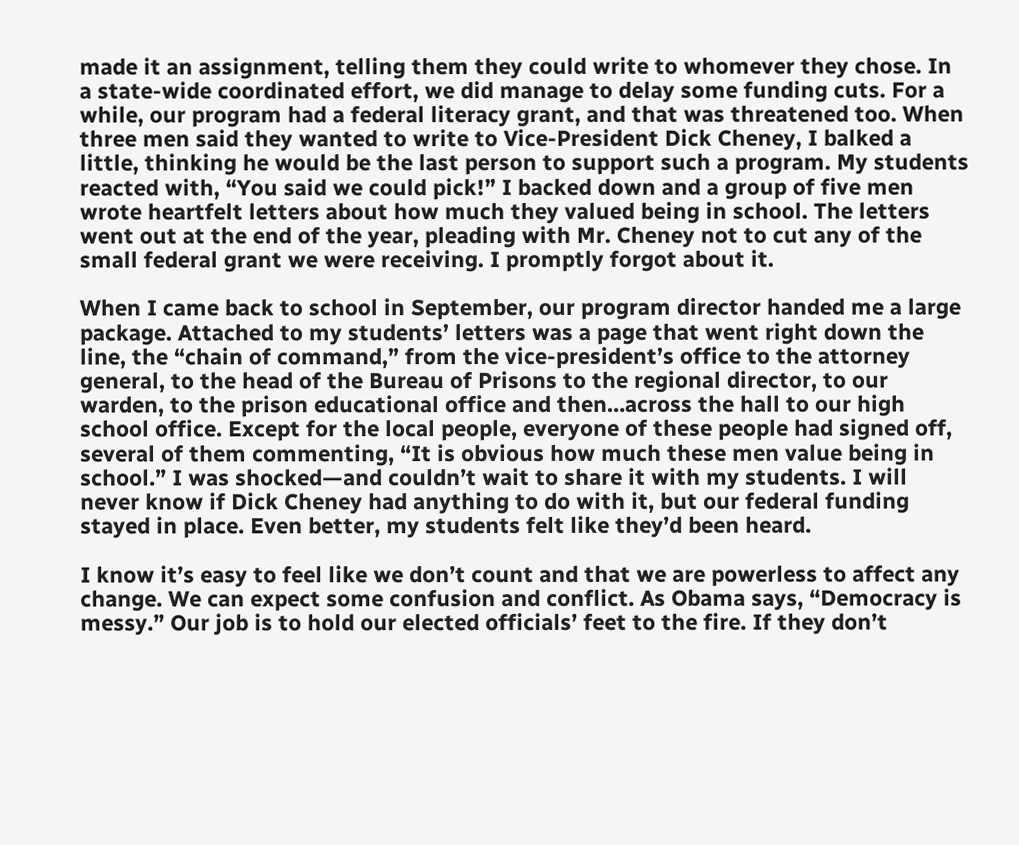made it an assignment, telling them they could write to whomever they chose. In a state-wide coordinated effort, we did manage to delay some funding cuts. For a while, our program had a federal literacy grant, and that was threatened too. When three men said they wanted to write to Vice-President Dick Cheney, I balked a little, thinking he would be the last person to support such a program. My students reacted with, “You said we could pick!” I backed down and a group of five men wrote heartfelt letters about how much they valued being in school. The letters went out at the end of the year, pleading with Mr. Cheney not to cut any of the small federal grant we were receiving. I promptly forgot about it.

When I came back to school in September, our program director handed me a large package. Attached to my students’ letters was a page that went right down the line, the “chain of command,” from the vice-president’s office to the attorney general, to the head of the Bureau of Prisons to the regional director, to our warden, to the prison educational office and then…across the hall to our high school office. Except for the local people, everyone of these people had signed off, several of them commenting, “It is obvious how much these men value being in school.” I was shocked—and couldn’t wait to share it with my students. I will never know if Dick Cheney had anything to do with it, but our federal funding stayed in place. Even better, my students felt like they’d been heard.

I know it’s easy to feel like we don’t count and that we are powerless to affect any change. We can expect some confusion and conflict. As Obama says, “Democracy is messy.” Our job is to hold our elected officials’ feet to the fire. If they don’t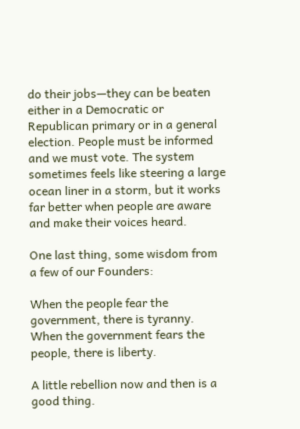do their jobs—they can be beaten either in a Democratic or Republican primary or in a general election. People must be informed and we must vote. The system sometimes feels like steering a large ocean liner in a storm, but it works far better when people are aware and make their voices heard.

One last thing, some wisdom from a few of our Founders:

When the people fear the government, there is tyranny. When the government fears the people, there is liberty.

A little rebellion now and then is a good thing.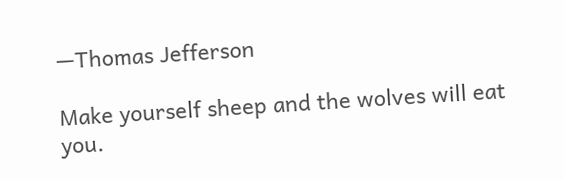—Thomas Jefferson

Make yourself sheep and the wolves will eat you.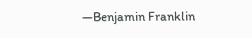—Benjamin Franklin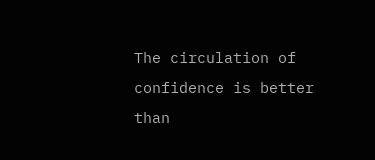The circulation of confidence is better than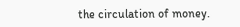the circulation of money.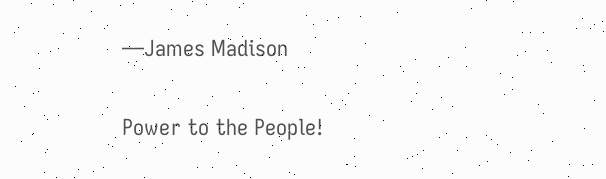—James Madison

Power to the People!